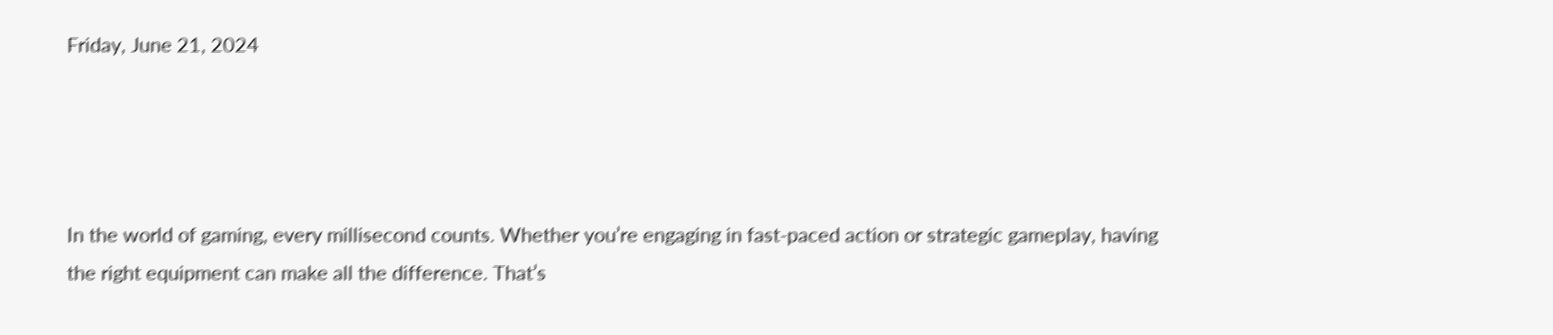Friday, June 21, 2024




In the world of gaming, every millisecond counts. Whether you’re engaging in fast-paced action or strategic gameplay, having the right equipment can make all the difference. That’s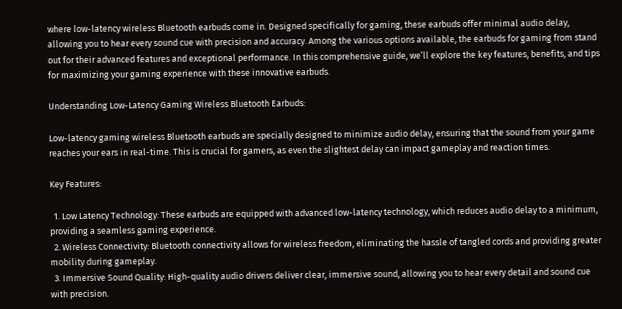where low-latency wireless Bluetooth earbuds come in. Designed specifically for gaming, these earbuds offer minimal audio delay, allowing you to hear every sound cue with precision and accuracy. Among the various options available, the earbuds for gaming from stand out for their advanced features and exceptional performance. In this comprehensive guide, we’ll explore the key features, benefits, and tips for maximizing your gaming experience with these innovative earbuds.

Understanding Low-Latency Gaming Wireless Bluetooth Earbuds:

Low-latency gaming wireless Bluetooth earbuds are specially designed to minimize audio delay, ensuring that the sound from your game reaches your ears in real-time. This is crucial for gamers, as even the slightest delay can impact gameplay and reaction times.

Key Features:

  1. Low Latency Technology: These earbuds are equipped with advanced low-latency technology, which reduces audio delay to a minimum, providing a seamless gaming experience.
  2. Wireless Connectivity: Bluetooth connectivity allows for wireless freedom, eliminating the hassle of tangled cords and providing greater mobility during gameplay.
  3. Immersive Sound Quality: High-quality audio drivers deliver clear, immersive sound, allowing you to hear every detail and sound cue with precision.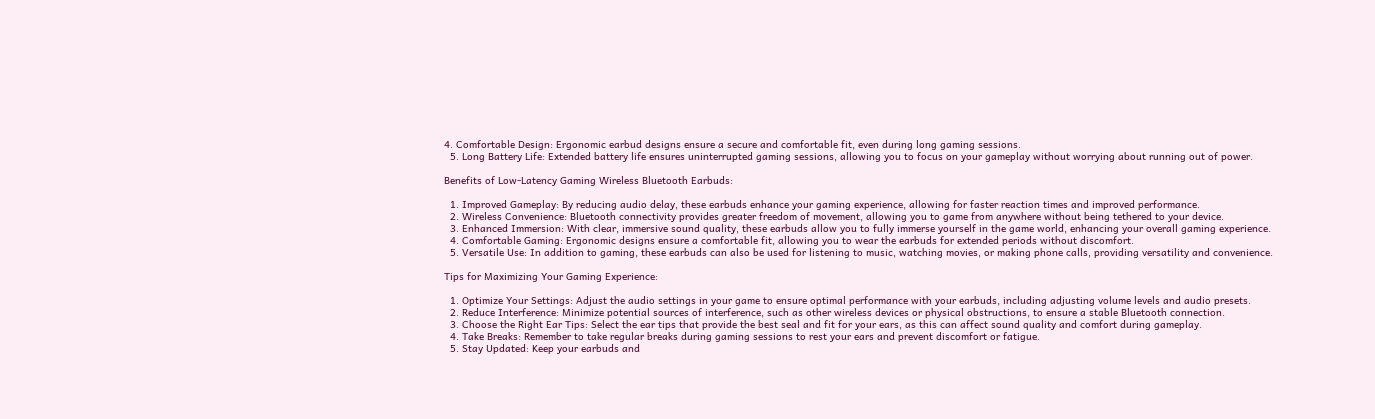4. Comfortable Design: Ergonomic earbud designs ensure a secure and comfortable fit, even during long gaming sessions.
  5. Long Battery Life: Extended battery life ensures uninterrupted gaming sessions, allowing you to focus on your gameplay without worrying about running out of power.

Benefits of Low-Latency Gaming Wireless Bluetooth Earbuds:

  1. Improved Gameplay: By reducing audio delay, these earbuds enhance your gaming experience, allowing for faster reaction times and improved performance.
  2. Wireless Convenience: Bluetooth connectivity provides greater freedom of movement, allowing you to game from anywhere without being tethered to your device.
  3. Enhanced Immersion: With clear, immersive sound quality, these earbuds allow you to fully immerse yourself in the game world, enhancing your overall gaming experience.
  4. Comfortable Gaming: Ergonomic designs ensure a comfortable fit, allowing you to wear the earbuds for extended periods without discomfort.
  5. Versatile Use: In addition to gaming, these earbuds can also be used for listening to music, watching movies, or making phone calls, providing versatility and convenience.

Tips for Maximizing Your Gaming Experience:

  1. Optimize Your Settings: Adjust the audio settings in your game to ensure optimal performance with your earbuds, including adjusting volume levels and audio presets.
  2. Reduce Interference: Minimize potential sources of interference, such as other wireless devices or physical obstructions, to ensure a stable Bluetooth connection.
  3. Choose the Right Ear Tips: Select the ear tips that provide the best seal and fit for your ears, as this can affect sound quality and comfort during gameplay.
  4. Take Breaks: Remember to take regular breaks during gaming sessions to rest your ears and prevent discomfort or fatigue.
  5. Stay Updated: Keep your earbuds and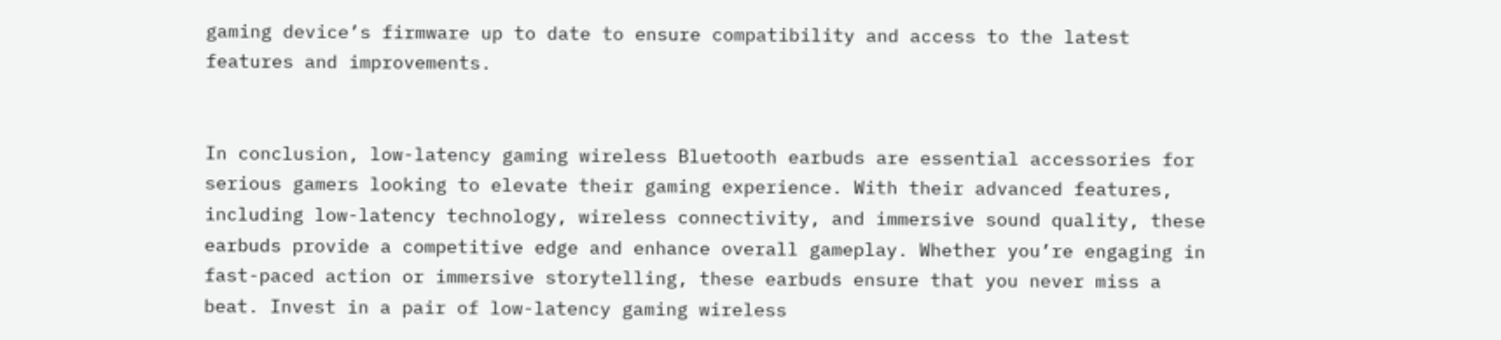gaming device’s firmware up to date to ensure compatibility and access to the latest features and improvements.


In conclusion, low-latency gaming wireless Bluetooth earbuds are essential accessories for serious gamers looking to elevate their gaming experience. With their advanced features, including low-latency technology, wireless connectivity, and immersive sound quality, these earbuds provide a competitive edge and enhance overall gameplay. Whether you’re engaging in fast-paced action or immersive storytelling, these earbuds ensure that you never miss a beat. Invest in a pair of low-latency gaming wireless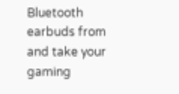Bluetooth earbuds from and take your gaming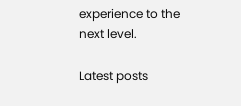experience to the next level.

Latest posts